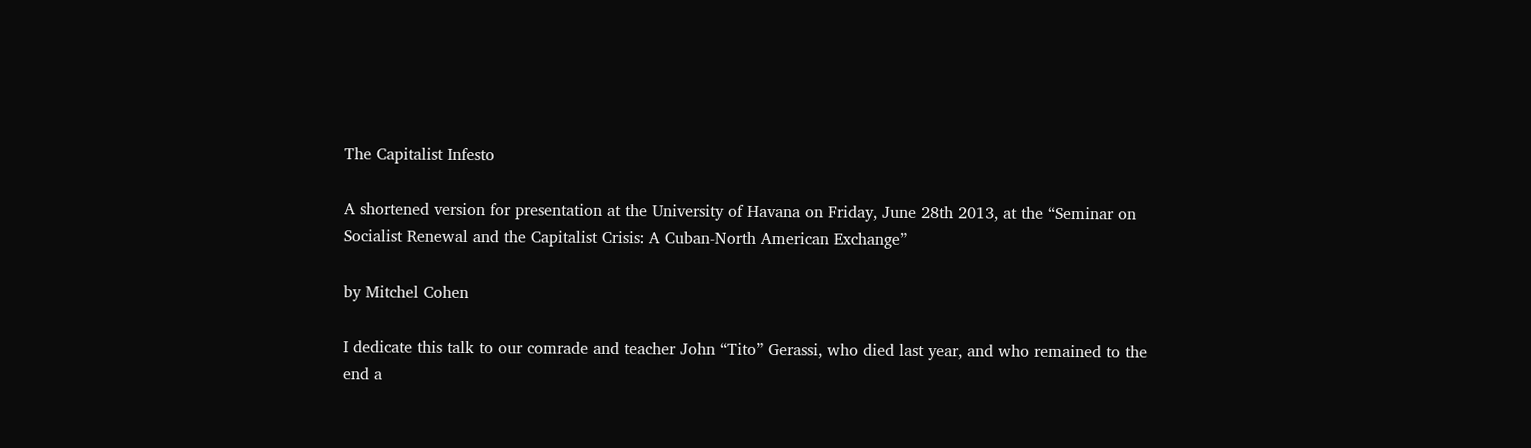The Capitalist Infesto

A shortened version for presentation at the University of Havana on Friday, June 28th 2013, at the “Seminar on Socialist Renewal and the Capitalist Crisis: A Cuban-North American Exchange”

by Mitchel Cohen

I dedicate this talk to our comrade and teacher John “Tito” Gerassi, who died last year, and who remained to the end a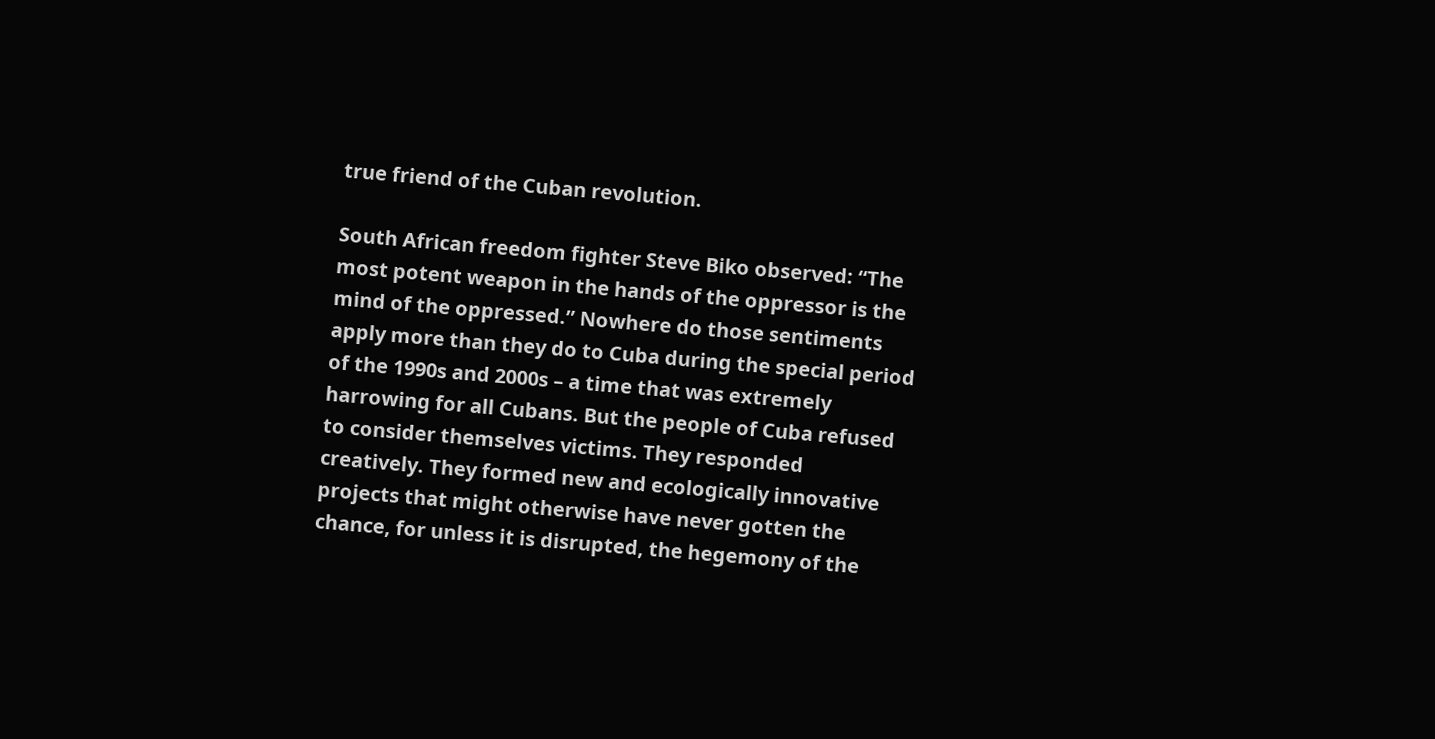true friend of the Cuban revolution.

South African freedom fighter Steve Biko observed: “The most potent weapon in the hands of the oppressor is the mind of the oppressed.” Nowhere do those sentiments apply more than they do to Cuba during the special period of the 1990s and 2000s – a time that was extremely harrowing for all Cubans. But the people of Cuba refused to consider themselves victims. They responded creatively. They formed new and ecologically innovative projects that might otherwise have never gotten the chance, for unless it is disrupted, the hegemony of the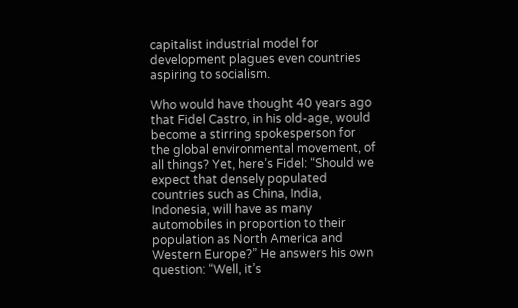capitalist industrial model for development plagues even countries aspiring to socialism.

Who would have thought 40 years ago that Fidel Castro, in his old-age, would become a stirring spokesperson for the global environmental movement, of all things? Yet, here’s Fidel: “Should we expect that densely populated countries such as China, India, Indonesia, will have as many automobiles in proportion to their population as North America and Western Europe?” He answers his own question: “Well, it’s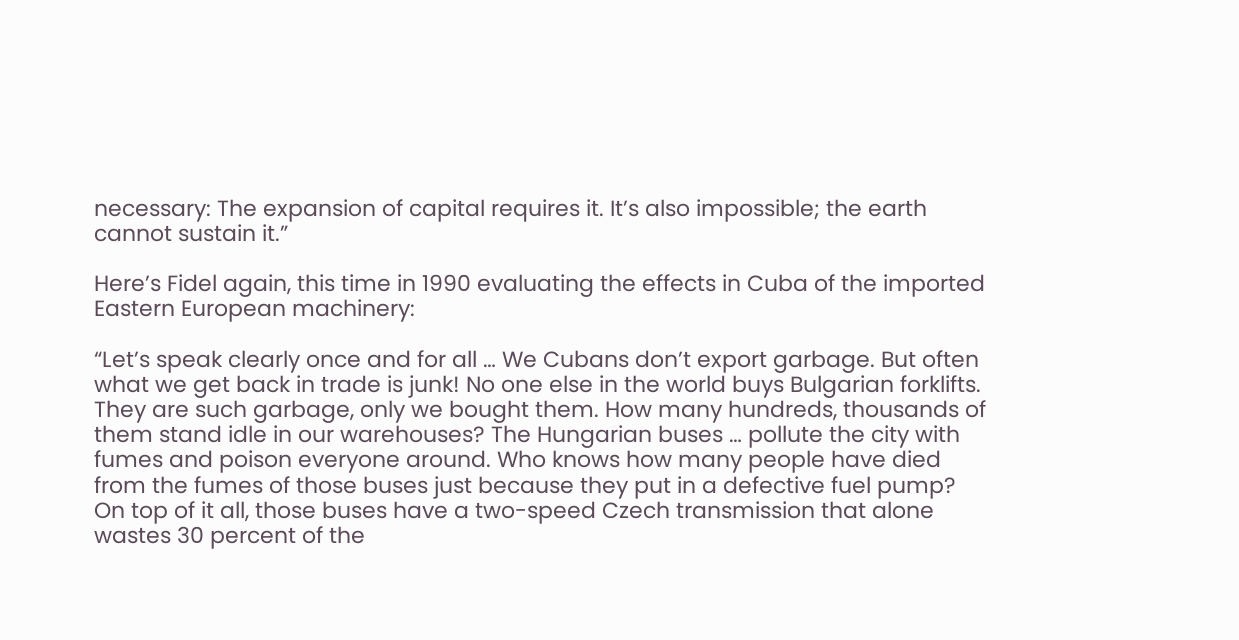necessary: The expansion of capital requires it. It’s also impossible; the earth cannot sustain it.”

Here’s Fidel again, this time in 1990 evaluating the effects in Cuba of the imported Eastern European machinery:

“Let’s speak clearly once and for all … We Cubans don’t export garbage. But often what we get back in trade is junk! No one else in the world buys Bulgarian forklifts. They are such garbage, only we bought them. How many hundreds, thousands of them stand idle in our warehouses? The Hungarian buses … pollute the city with fumes and poison everyone around. Who knows how many people have died from the fumes of those buses just because they put in a defective fuel pump? On top of it all, those buses have a two-speed Czech transmission that alone wastes 30 percent of the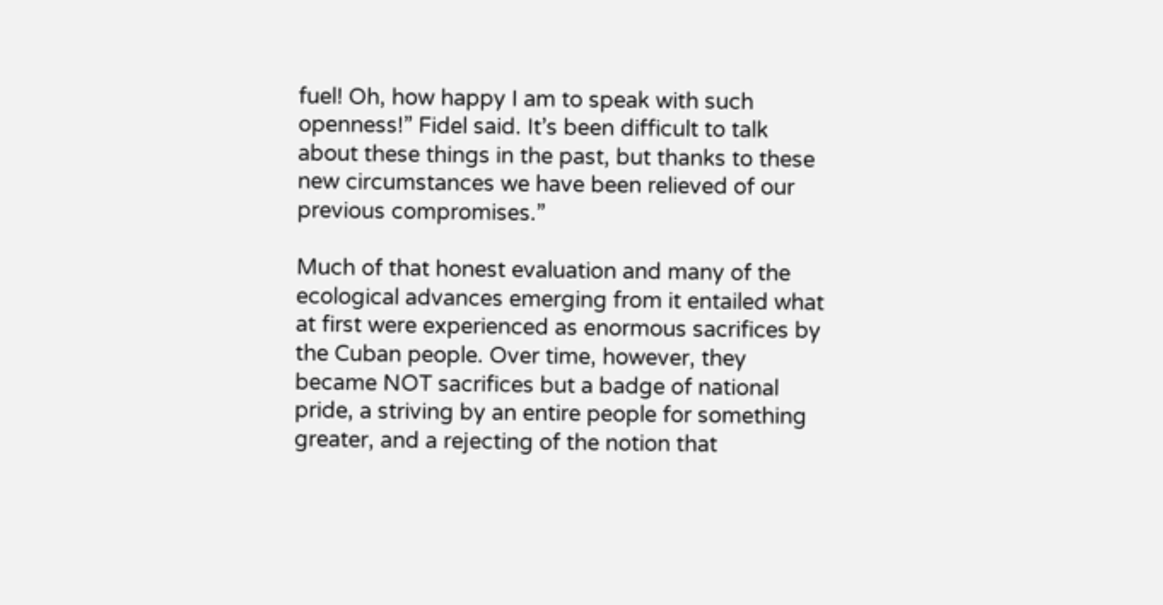fuel! Oh, how happy I am to speak with such openness!” Fidel said. It’s been difficult to talk about these things in the past, but thanks to these new circumstances we have been relieved of our previous compromises.”

Much of that honest evaluation and many of the ecological advances emerging from it entailed what at first were experienced as enormous sacrifices by the Cuban people. Over time, however, they became NOT sacrifices but a badge of national pride, a striving by an entire people for something greater, and a rejecting of the notion that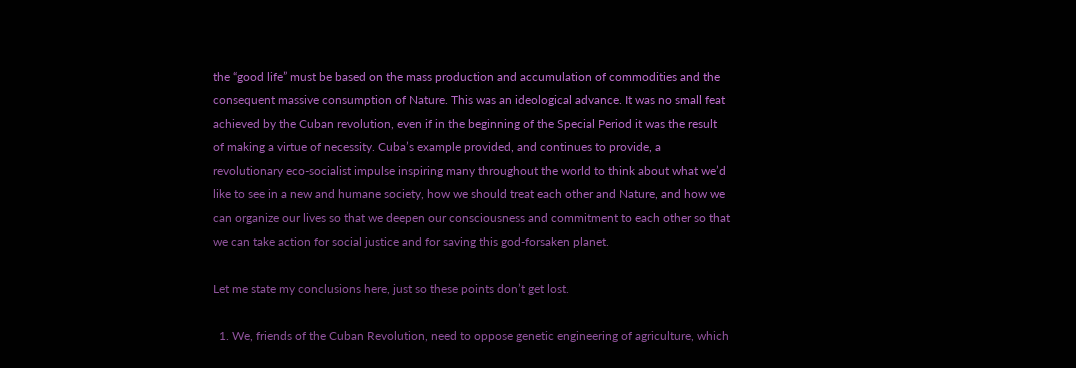the “good life” must be based on the mass production and accumulation of commodities and the consequent massive consumption of Nature. This was an ideological advance. It was no small feat achieved by the Cuban revolution, even if in the beginning of the Special Period it was the result of making a virtue of necessity. Cuba’s example provided, and continues to provide, a revolutionary eco-socialist impulse inspiring many throughout the world to think about what we’d like to see in a new and humane society, how we should treat each other and Nature, and how we can organize our lives so that we deepen our consciousness and commitment to each other so that we can take action for social justice and for saving this god-forsaken planet.

Let me state my conclusions here, just so these points don’t get lost.

  1. We, friends of the Cuban Revolution, need to oppose genetic engineering of agriculture, which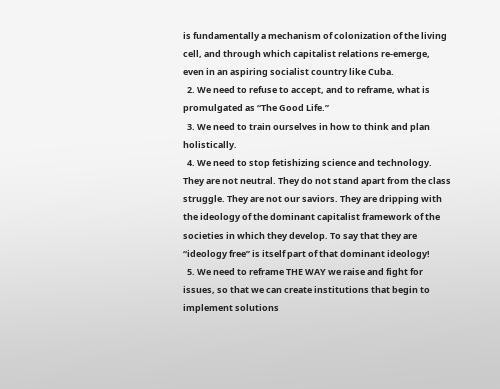is fundamentally a mechanism of colonization of the living cell, and through which capitalist relations re-emerge, even in an aspiring socialist country like Cuba.
  2. We need to refuse to accept, and to reframe, what is promulgated as “The Good Life.”
  3. We need to train ourselves in how to think and plan holistically.
  4. We need to stop fetishizing science and technology. They are not neutral. They do not stand apart from the class struggle. They are not our saviors. They are dripping with the ideology of the dominant capitalist framework of the societies in which they develop. To say that they are “ideology free” is itself part of that dominant ideology!
  5. We need to reframe THE WAY we raise and fight for issues, so that we can create institutions that begin to implement solutions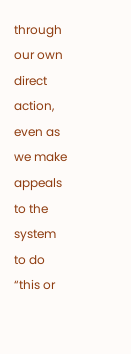through our own direct action, even as we make appeals to the system to do “this or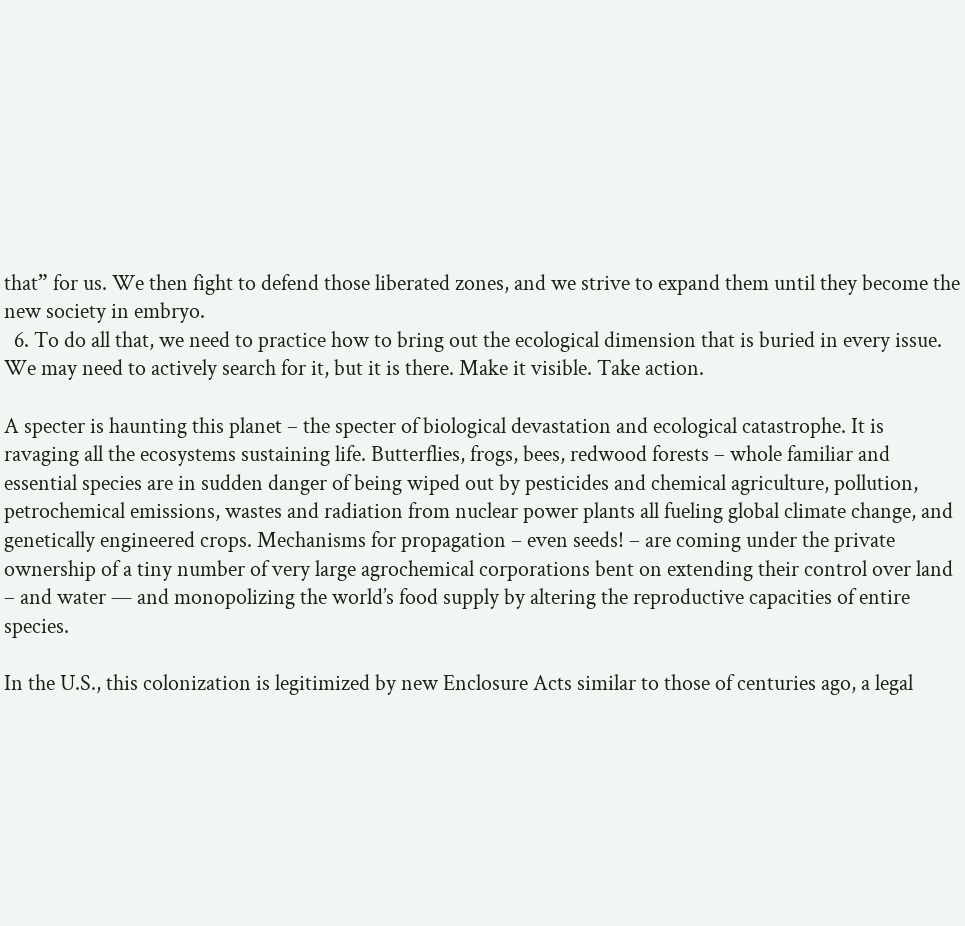that” for us. We then fight to defend those liberated zones, and we strive to expand them until they become the new society in embryo.
  6. To do all that, we need to practice how to bring out the ecological dimension that is buried in every issue. We may need to actively search for it, but it is there. Make it visible. Take action.

A specter is haunting this planet – the specter of biological devastation and ecological catastrophe. It is ravaging all the ecosystems sustaining life. Butterflies, frogs, bees, redwood forests – whole familiar and essential species are in sudden danger of being wiped out by pesticides and chemical agriculture, pollution, petrochemical emissions, wastes and radiation from nuclear power plants all fueling global climate change, and genetically engineered crops. Mechanisms for propagation – even seeds! – are coming under the private ownership of a tiny number of very large agrochemical corporations bent on extending their control over land – and water — and monopolizing the world’s food supply by altering the reproductive capacities of entire species.

In the U.S., this colonization is legitimized by new Enclosure Acts similar to those of centuries ago, a legal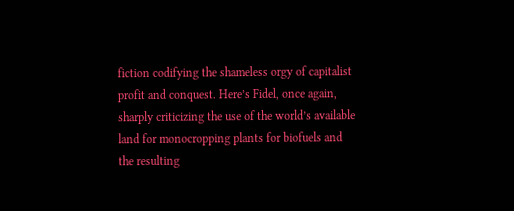fiction codifying the shameless orgy of capitalist profit and conquest. Here’s Fidel, once again, sharply criticizing the use of the world’s available land for monocropping plants for biofuels and the resulting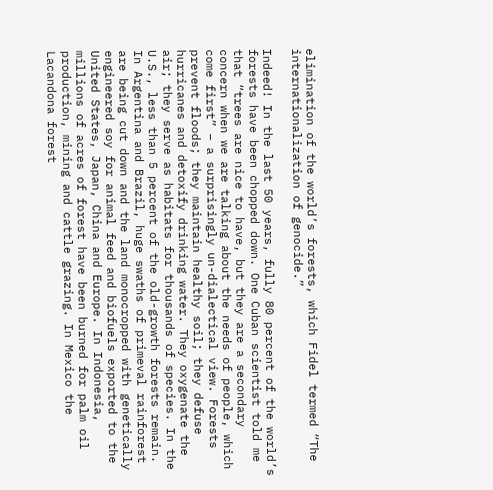elimination of the world’s forests, which Fidel termed “The internationalization of genocide.”

Indeed! In the last 50 years, fully 80 percent of the world’s forests have been chopped down. One Cuban scientist told me that “trees are nice to have, but they are a secondary concern when we are talking about the needs of people, which come first” – a surprisingly un-dialectical view. Forests prevent floods; they maintain healthy soil; they defuse hurricanes and detoxify drinking water. They oxygenate the air; they serve as habitats for thousands of species. In the U.S., less than 5 percent of the old-growth forests remain. In Argentina and Brazil, huge swaths of primeval rainforest are being cut down and the land monocropped with genetically engineered soy for animal feed and biofuels exported to the United States, Japan, China and Europe. In Indonesia, millions of acres of forest have been burned for palm oil production, mining and cattle grazing. In Mexico the Lacandona forest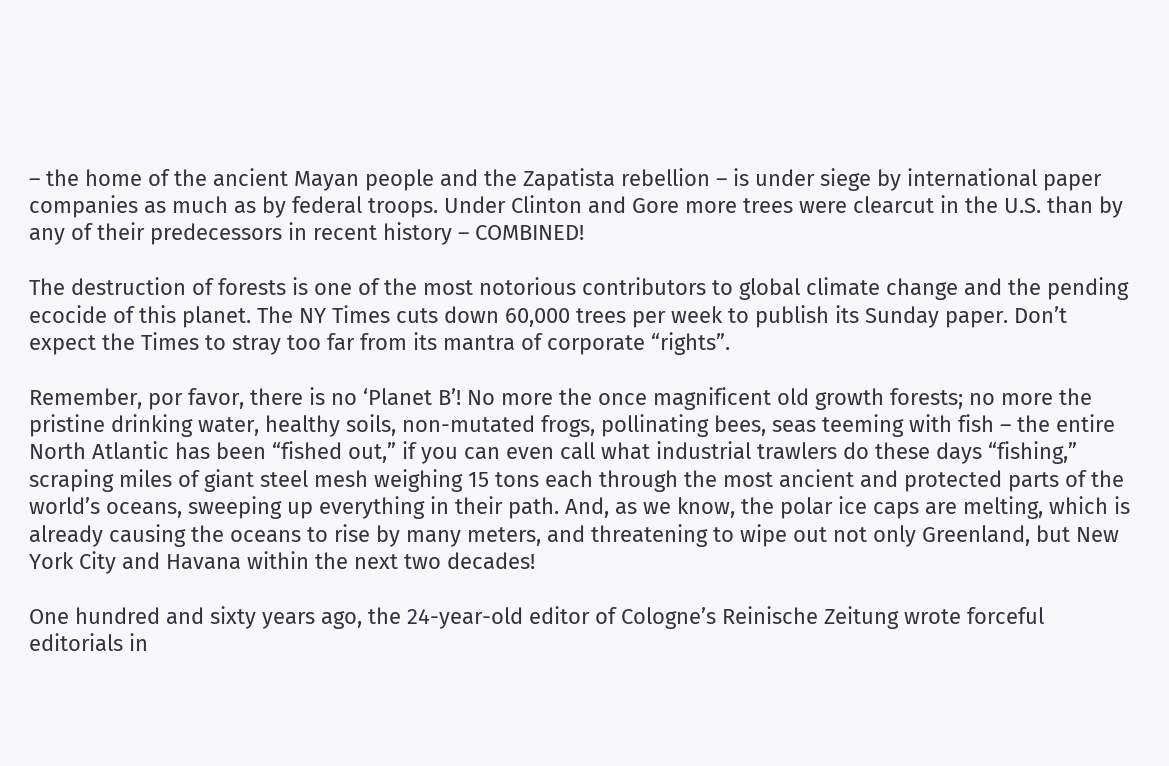– the home of the ancient Mayan people and the Zapatista rebellion – is under siege by international paper companies as much as by federal troops. Under Clinton and Gore more trees were clearcut in the U.S. than by any of their predecessors in recent history – COMBINED!

The destruction of forests is one of the most notorious contributors to global climate change and the pending ecocide of this planet. The NY Times cuts down 60,000 trees per week to publish its Sunday paper. Don’t expect the Times to stray too far from its mantra of corporate “rights”.

Remember, por favor, there is no ‘Planet B’! No more the once magnificent old growth forests; no more the pristine drinking water, healthy soils, non-mutated frogs, pollinating bees, seas teeming with fish – the entire North Atlantic has been “fished out,” if you can even call what industrial trawlers do these days “fishing,” scraping miles of giant steel mesh weighing 15 tons each through the most ancient and protected parts of the world’s oceans, sweeping up everything in their path. And, as we know, the polar ice caps are melting, which is already causing the oceans to rise by many meters, and threatening to wipe out not only Greenland, but New York City and Havana within the next two decades!

One hundred and sixty years ago, the 24-year-old editor of Cologne’s Reinische Zeitung wrote forceful editorials in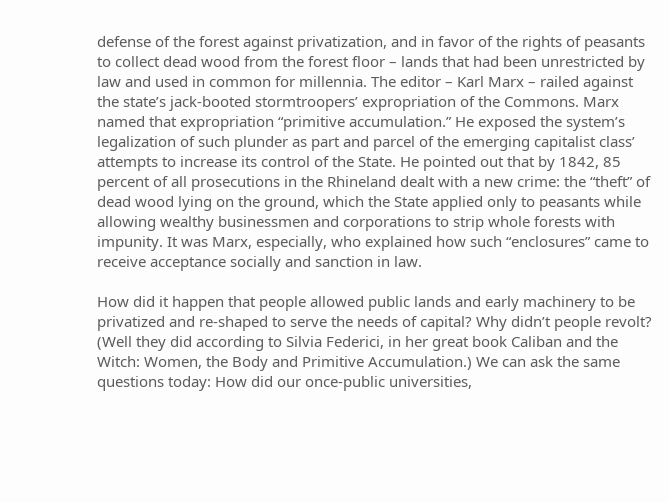defense of the forest against privatization, and in favor of the rights of peasants to collect dead wood from the forest floor – lands that had been unrestricted by law and used in common for millennia. The editor – Karl Marx – railed against the state’s jack-booted stormtroopers’ expropriation of the Commons. Marx named that expropriation “primitive accumulation.” He exposed the system’s legalization of such plunder as part and parcel of the emerging capitalist class’ attempts to increase its control of the State. He pointed out that by 1842, 85 percent of all prosecutions in the Rhineland dealt with a new crime: the “theft” of dead wood lying on the ground, which the State applied only to peasants while allowing wealthy businessmen and corporations to strip whole forests with impunity. It was Marx, especially, who explained how such “enclosures” came to receive acceptance socially and sanction in law.

How did it happen that people allowed public lands and early machinery to be privatized and re-shaped to serve the needs of capital? Why didn’t people revolt? (Well they did according to Silvia Federici, in her great book Caliban and the Witch: Women, the Body and Primitive Accumulation.) We can ask the same questions today: How did our once-public universities,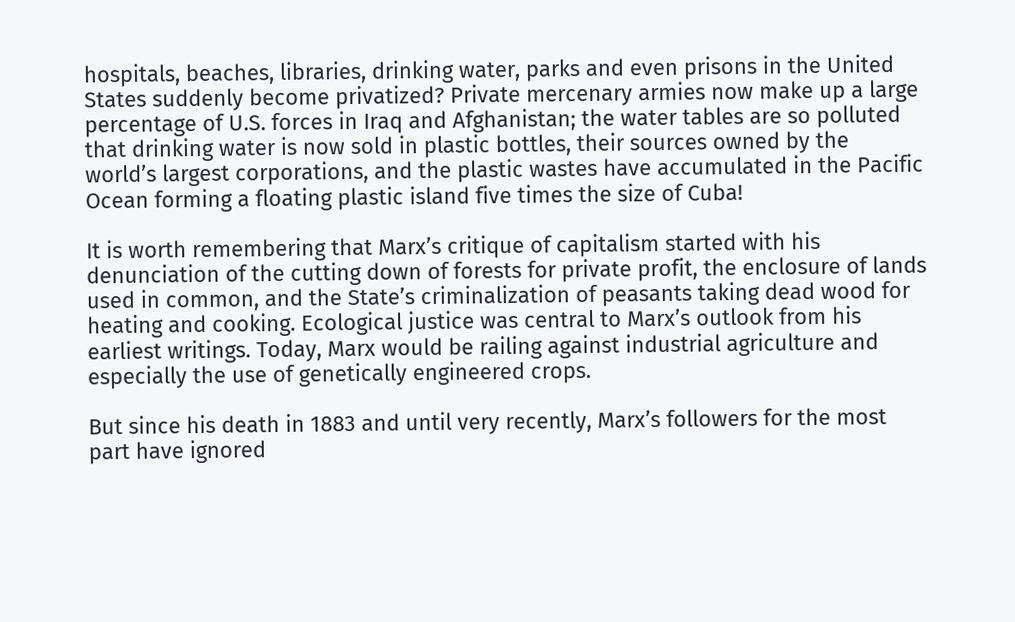hospitals, beaches, libraries, drinking water, parks and even prisons in the United States suddenly become privatized? Private mercenary armies now make up a large percentage of U.S. forces in Iraq and Afghanistan; the water tables are so polluted that drinking water is now sold in plastic bottles, their sources owned by the world’s largest corporations, and the plastic wastes have accumulated in the Pacific Ocean forming a floating plastic island five times the size of Cuba!

It is worth remembering that Marx’s critique of capitalism started with his denunciation of the cutting down of forests for private profit, the enclosure of lands used in common, and the State’s criminalization of peasants taking dead wood for heating and cooking. Ecological justice was central to Marx’s outlook from his earliest writings. Today, Marx would be railing against industrial agriculture and especially the use of genetically engineered crops.

But since his death in 1883 and until very recently, Marx’s followers for the most part have ignored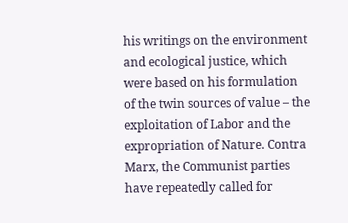his writings on the environment and ecological justice, which were based on his formulation of the twin sources of value – the exploitation of Labor and the expropriation of Nature. Contra Marx, the Communist parties have repeatedly called for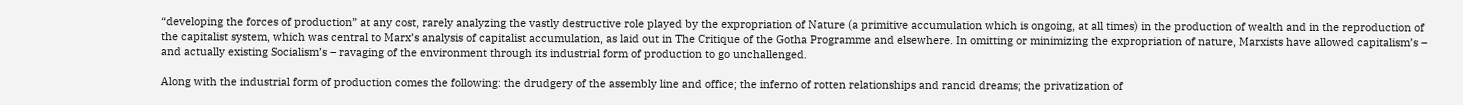“developing the forces of production” at any cost, rarely analyzing the vastly destructive role played by the expropriation of Nature (a primitive accumulation which is ongoing, at all times) in the production of wealth and in the reproduction of the capitalist system, which was central to Marx’s analysis of capitalist accumulation, as laid out in The Critique of the Gotha Programme and elsewhere. In omitting or minimizing the expropriation of nature, Marxists have allowed capitalism’s – and actually existing Socialism’s – ravaging of the environment through its industrial form of production to go unchallenged.

Along with the industrial form of production comes the following: the drudgery of the assembly line and office; the inferno of rotten relationships and rancid dreams; the privatization of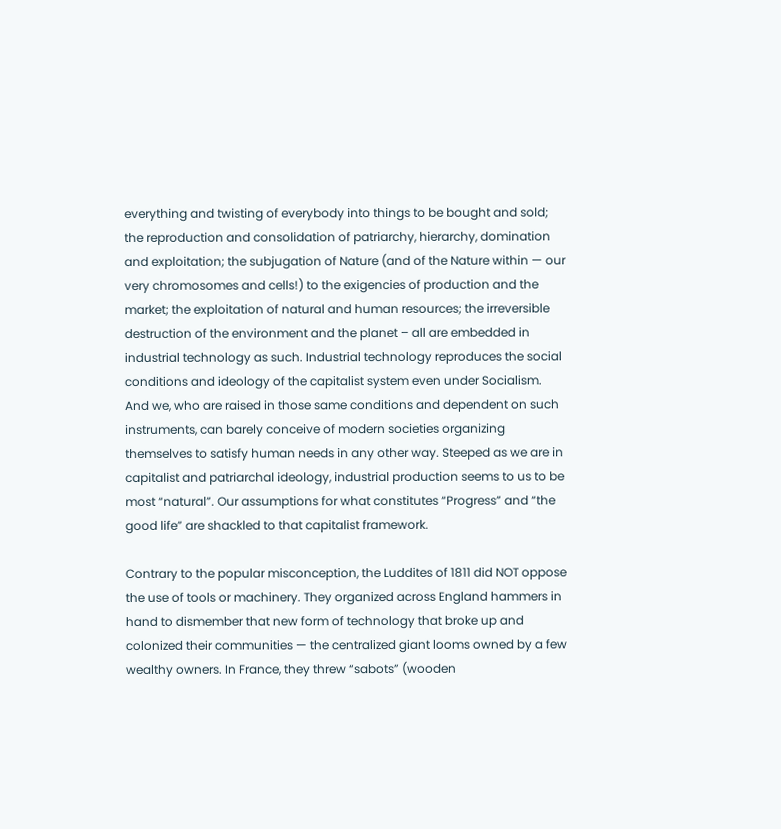everything and twisting of everybody into things to be bought and sold; the reproduction and consolidation of patriarchy, hierarchy, domination and exploitation; the subjugation of Nature (and of the Nature within — our very chromosomes and cells!) to the exigencies of production and the market; the exploitation of natural and human resources; the irreversible destruction of the environment and the planet – all are embedded in industrial technology as such. Industrial technology reproduces the social conditions and ideology of the capitalist system even under Socialism. And we, who are raised in those same conditions and dependent on such instruments, can barely conceive of modern societies organizing themselves to satisfy human needs in any other way. Steeped as we are in capitalist and patriarchal ideology, industrial production seems to us to be most “natural”. Our assumptions for what constitutes “Progress” and “the good life” are shackled to that capitalist framework.

Contrary to the popular misconception, the Luddites of 1811 did NOT oppose the use of tools or machinery. They organized across England hammers in hand to dismember that new form of technology that broke up and colonized their communities — the centralized giant looms owned by a few wealthy owners. In France, they threw “sabots” (wooden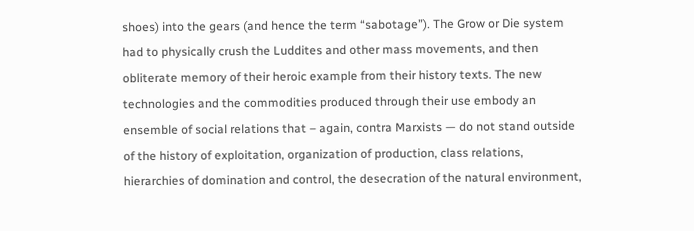shoes) into the gears (and hence the term “sabotage”). The Grow or Die system had to physically crush the Luddites and other mass movements, and then obliterate memory of their heroic example from their history texts. The new technologies and the commodities produced through their use embody an ensemble of social relations that – again, contra Marxists — do not stand outside of the history of exploitation, organization of production, class relations, hierarchies of domination and control, the desecration of the natural environment,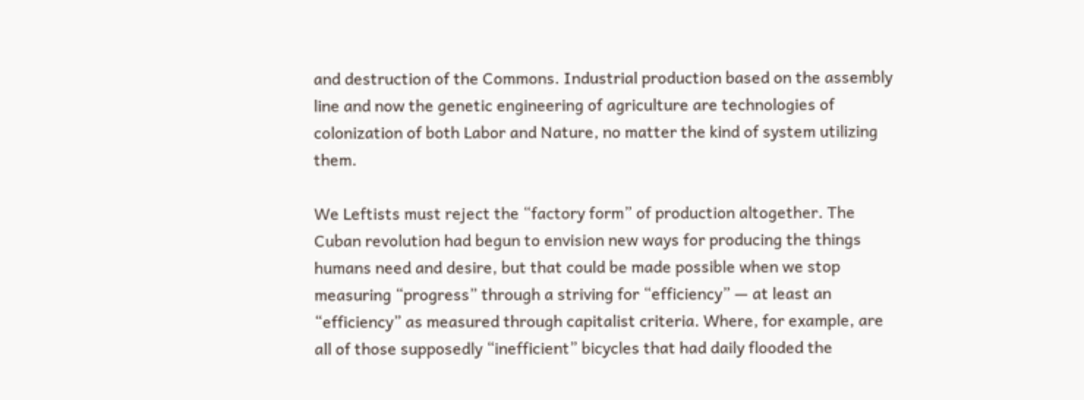and destruction of the Commons. Industrial production based on the assembly line and now the genetic engineering of agriculture are technologies of colonization of both Labor and Nature, no matter the kind of system utilizing them.

We Leftists must reject the “factory form” of production altogether. The Cuban revolution had begun to envision new ways for producing the things humans need and desire, but that could be made possible when we stop measuring “progress” through a striving for “efficiency” — at least an “efficiency” as measured through capitalist criteria. Where, for example, are all of those supposedly “inefficient” bicycles that had daily flooded the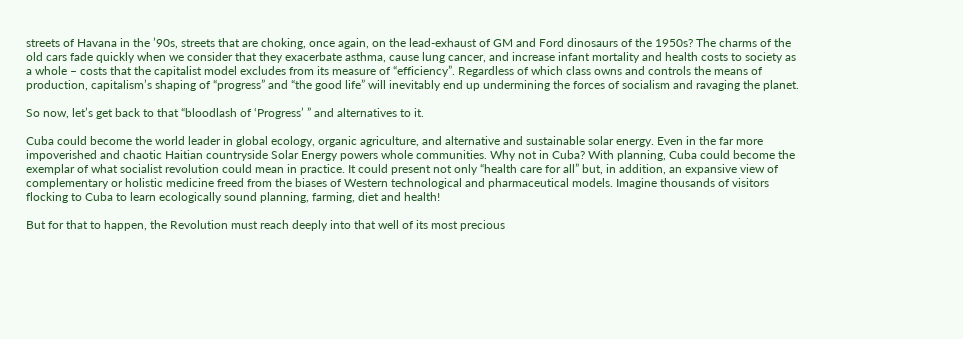streets of Havana in the ’90s, streets that are choking, once again, on the lead-exhaust of GM and Ford dinosaurs of the 1950s? The charms of the old cars fade quickly when we consider that they exacerbate asthma, cause lung cancer, and increase infant mortality and health costs to society as a whole – costs that the capitalist model excludes from its measure of “efficiency”. Regardless of which class owns and controls the means of production, capitalism’s shaping of “progress” and “the good life” will inevitably end up undermining the forces of socialism and ravaging the planet.

So now, let’s get back to that “bloodlash of ‘Progress’ ” and alternatives to it.

Cuba could become the world leader in global ecology, organic agriculture, and alternative and sustainable solar energy. Even in the far more impoverished and chaotic Haitian countryside Solar Energy powers whole communities. Why not in Cuba? With planning, Cuba could become the exemplar of what socialist revolution could mean in practice. It could present not only “health care for all” but, in addition, an expansive view of complementary or holistic medicine freed from the biases of Western technological and pharmaceutical models. Imagine thousands of visitors flocking to Cuba to learn ecologically sound planning, farming, diet and health!

But for that to happen, the Revolution must reach deeply into that well of its most precious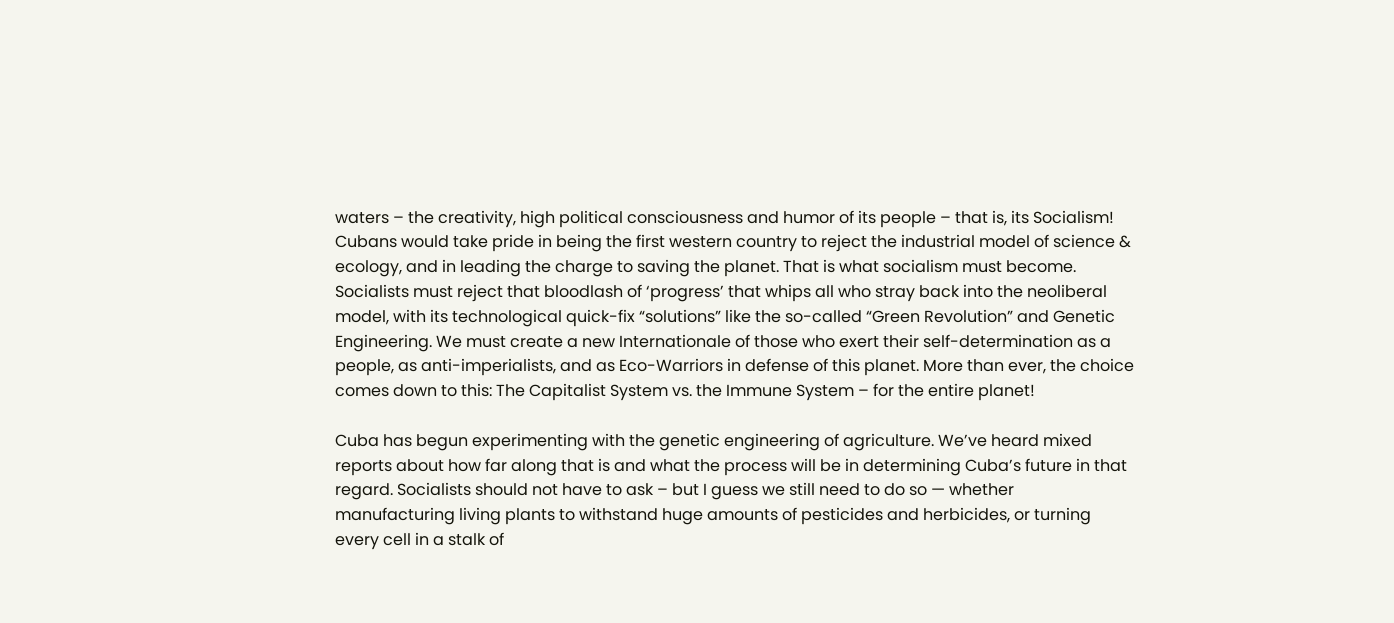waters – the creativity, high political consciousness and humor of its people – that is, its Socialism! Cubans would take pride in being the first western country to reject the industrial model of science & ecology, and in leading the charge to saving the planet. That is what socialism must become. Socialists must reject that bloodlash of ‘progress’ that whips all who stray back into the neoliberal model, with its technological quick-fix “solutions” like the so-called “Green Revolution” and Genetic Engineering. We must create a new Internationale of those who exert their self-determination as a people, as anti-imperialists, and as Eco-Warriors in defense of this planet. More than ever, the choice comes down to this: The Capitalist System vs. the Immune System – for the entire planet!

Cuba has begun experimenting with the genetic engineering of agriculture. We’ve heard mixed reports about how far along that is and what the process will be in determining Cuba’s future in that regard. Socialists should not have to ask – but I guess we still need to do so — whether manufacturing living plants to withstand huge amounts of pesticides and herbicides, or turning every cell in a stalk of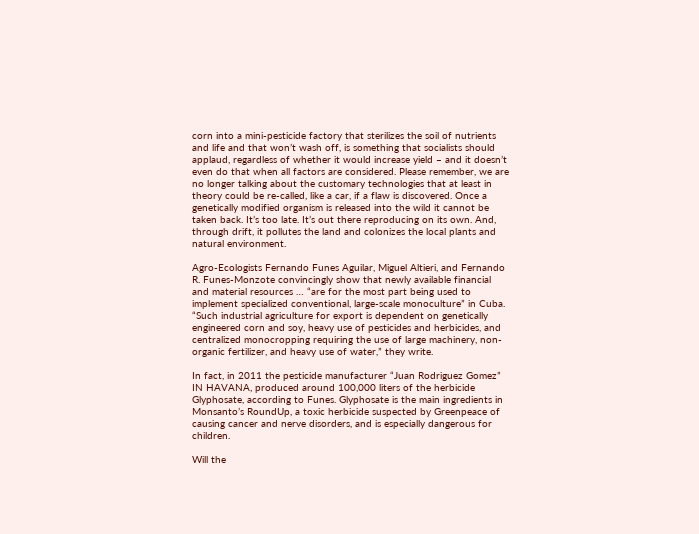corn into a mini-pesticide factory that sterilizes the soil of nutrients and life and that won’t wash off, is something that socialists should applaud, regardless of whether it would increase yield – and it doesn’t even do that when all factors are considered. Please remember, we are no longer talking about the customary technologies that at least in theory could be re-called, like a car, if a flaw is discovered. Once a genetically modified organism is released into the wild it cannot be taken back. It’s too late. It’s out there reproducing on its own. And, through drift, it pollutes the land and colonizes the local plants and natural environment.

Agro-Ecologists Fernando Funes Aguilar, Miguel Altieri, and Fernando R. Funes-Monzote convincingly show that newly available financial and material resources … “are for the most part being used to implement specialized conventional, large-scale monoculture” in Cuba. “Such industrial agriculture for export is dependent on genetically engineered corn and soy, heavy use of pesticides and herbicides, and centralized monocropping requiring the use of large machinery, non-organic fertilizer, and heavy use of water,” they write.

In fact, in 2011 the pesticide manufacturer “Juan Rodriguez Gomez” IN HAVANA, produced around 100,000 liters of the herbicide Glyphosate, according to Funes. Glyphosate is the main ingredients in Monsanto’s RoundUp, a toxic herbicide suspected by Greenpeace of causing cancer and nerve disorders, and is especially dangerous for children.

Will the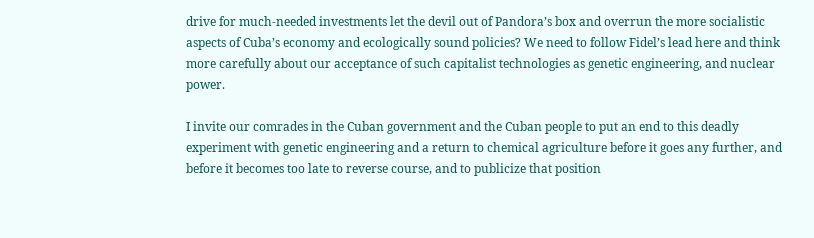drive for much-needed investments let the devil out of Pandora’s box and overrun the more socialistic aspects of Cuba’s economy and ecologically sound policies? We need to follow Fidel’s lead here and think more carefully about our acceptance of such capitalist technologies as genetic engineering, and nuclear power.

I invite our comrades in the Cuban government and the Cuban people to put an end to this deadly experiment with genetic engineering and a return to chemical agriculture before it goes any further, and before it becomes too late to reverse course, and to publicize that position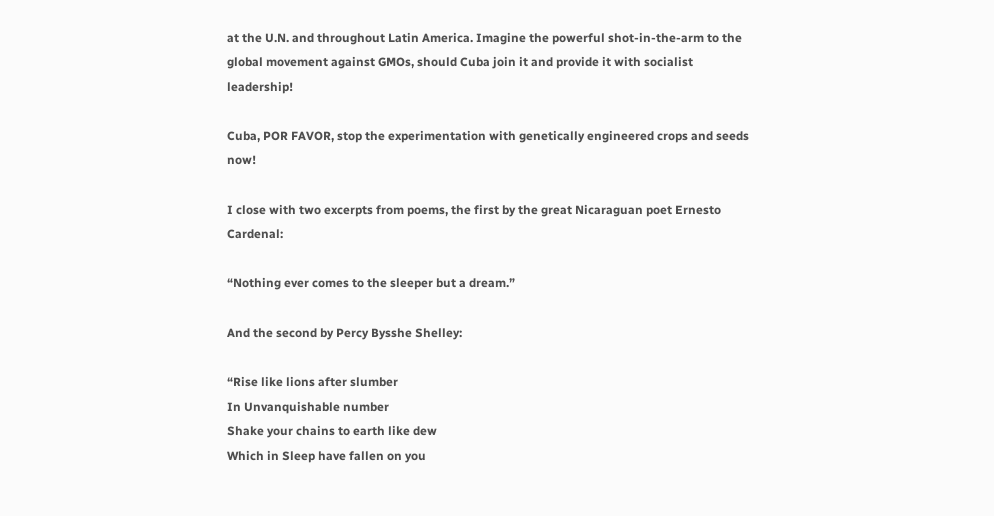at the U.N. and throughout Latin America. Imagine the powerful shot-in-the-arm to the global movement against GMOs, should Cuba join it and provide it with socialist leadership!

Cuba, POR FAVOR, stop the experimentation with genetically engineered crops and seeds now!

I close with two excerpts from poems, the first by the great Nicaraguan poet Ernesto Cardenal:

“Nothing ever comes to the sleeper but a dream.”

And the second by Percy Bysshe Shelley:

“Rise like lions after slumber
In Unvanquishable number
Shake your chains to earth like dew
Which in Sleep have fallen on you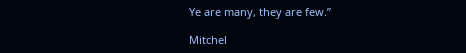Ye are many, they are few.”

Mitchel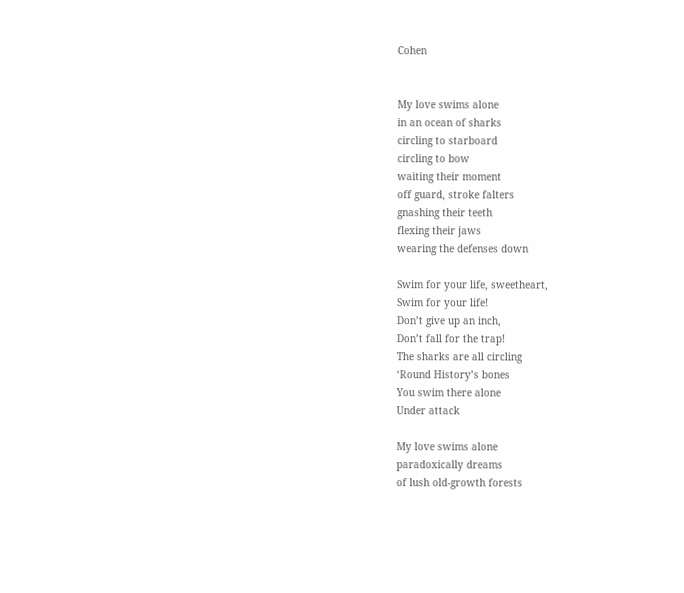Cohen


My love swims alone
in an ocean of sharks
circling to starboard
circling to bow
waiting their moment
off guard, stroke falters
gnashing their teeth
flexing their jaws
wearing the defenses down

Swim for your life, sweetheart,
Swim for your life!
Don’t give up an inch,
Don’t fall for the trap!
The sharks are all circling
‘Round History’s bones
You swim there alone
Under attack

My love swims alone
paradoxically dreams
of lush old-growth forests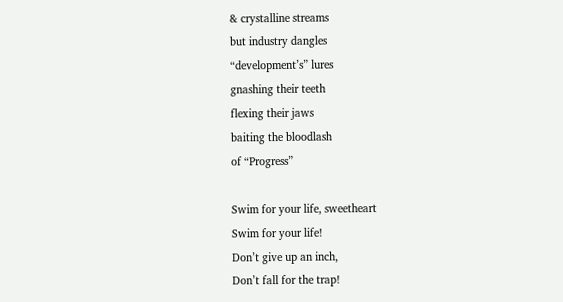& crystalline streams
but industry dangles
“development’s” lures
gnashing their teeth
flexing their jaws
baiting the bloodlash
of “Progress”

Swim for your life, sweetheart
Swim for your life!
Don’t give up an inch,
Don’t fall for the trap!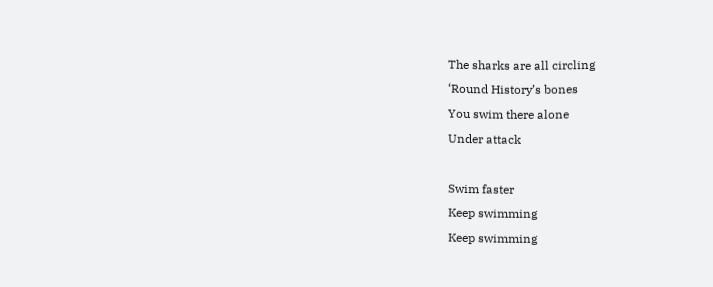The sharks are all circling
‘Round History’s bones
You swim there alone
Under attack

Swim faster
Keep swimming
Keep swimming